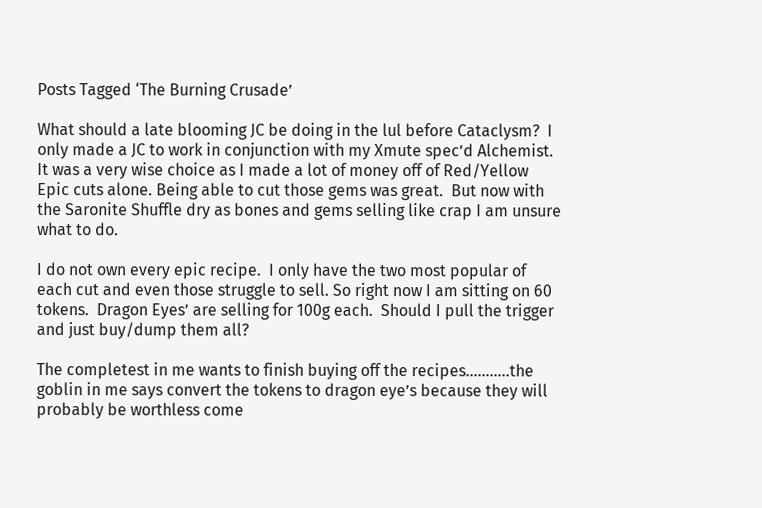Posts Tagged ‘The Burning Crusade’

What should a late blooming JC be doing in the lul before Cataclysm?  I only made a JC to work in conjunction with my Xmute spec’d Alchemist.  It was a very wise choice as I made a lot of money off of Red/Yellow Epic cuts alone. Being able to cut those gems was great.  But now with the Saronite Shuffle dry as bones and gems selling like crap I am unsure what to do.

I do not own every epic recipe.  I only have the two most popular of each cut and even those struggle to sell. So right now I am sitting on 60 tokens.  Dragon Eyes’ are selling for 100g each.  Should I pull the trigger and just buy/dump them all?

The completest in me wants to finish buying off the recipes………..the goblin in me says convert the tokens to dragon eye’s because they will probably be worthless come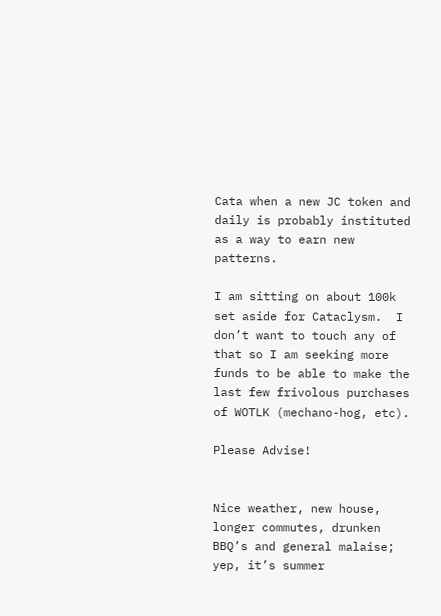Cata when a new JC token and daily is probably instituted as a way to earn new patterns.

I am sitting on about 100k set aside for Cataclysm.  I don’t want to touch any of that so I am seeking more funds to be able to make the last few frivolous purchases of WOTLK (mechano-hog, etc).

Please Advise!


Nice weather, new house, longer commutes, drunken BBQ’s and general malaise; yep, it’s summer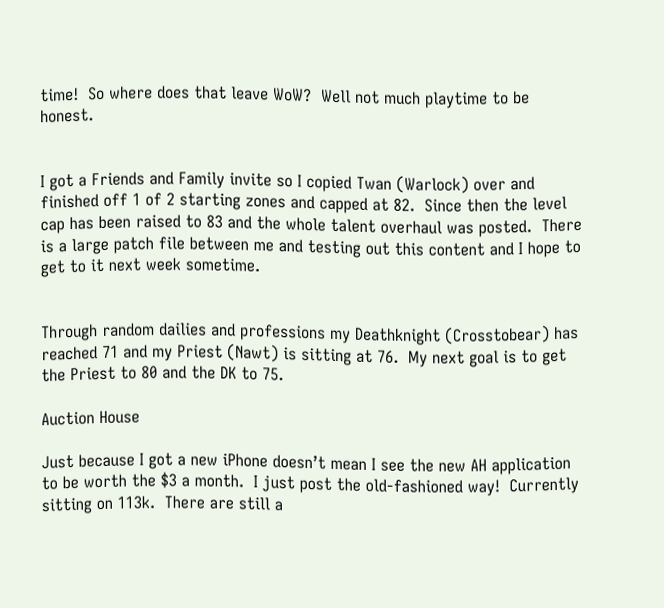time!  So where does that leave WoW?  Well not much playtime to be honest.


I got a Friends and Family invite so I copied Twan (Warlock) over and finished off 1 of 2 starting zones and capped at 82.  Since then the level cap has been raised to 83 and the whole talent overhaul was posted.  There is a large patch file between me and testing out this content and I hope to get to it next week sometime.


Through random dailies and professions my Deathknight (Crosstobear) has reached 71 and my Priest (Nawt) is sitting at 76.  My next goal is to get the Priest to 80 and the DK to 75.

Auction House

Just because I got a new iPhone doesn’t mean I see the new AH application to be worth the $3 a month.  I just post the old-fashioned way!  Currently sitting on 113k.  There are still a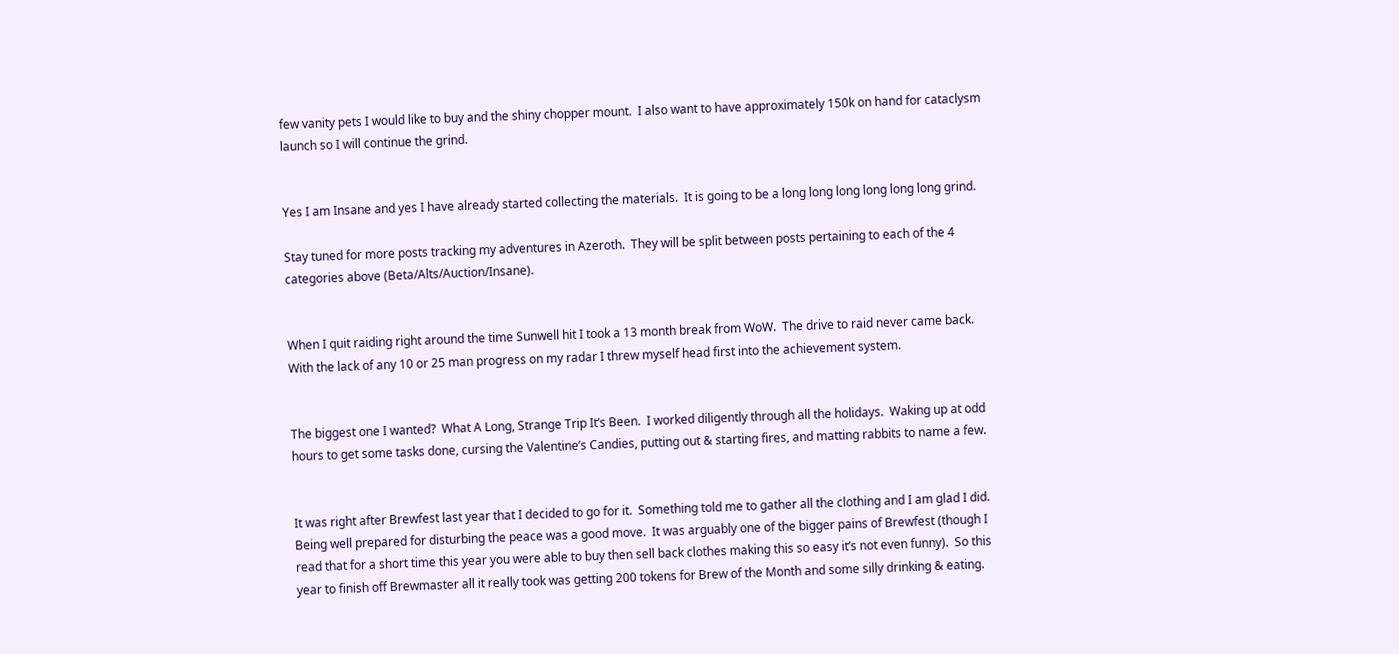few vanity pets I would like to buy and the shiny chopper mount.  I also want to have approximately 150k on hand for cataclysm launch so I will continue the grind.


Yes I am Insane and yes I have already started collecting the materials.  It is going to be a long long long long long long grind.

Stay tuned for more posts tracking my adventures in Azeroth.  They will be split between posts pertaining to each of the 4 categories above (Beta/Alts/Auction/Insane).


When I quit raiding right around the time Sunwell hit I took a 13 month break from WoW.  The drive to raid never came back.  With the lack of any 10 or 25 man progress on my radar I threw myself head first into the achievement system.


The biggest one I wanted?  What A Long, Strange Trip It’s Been.  I worked diligently through all the holidays.  Waking up at odd hours to get some tasks done, cursing the Valentine’s Candies, putting out & starting fires, and matting rabbits to name a few.


It was right after Brewfest last year that I decided to go for it.  Something told me to gather all the clothing and I am glad I did.  Being well prepared for disturbing the peace was a good move.  It was arguably one of the bigger pains of Brewfest (though I read that for a short time this year you were able to buy then sell back clothes making this so easy it’s not even funny).  So this year to finish off Brewmaster all it really took was getting 200 tokens for Brew of the Month and some silly drinking & eating.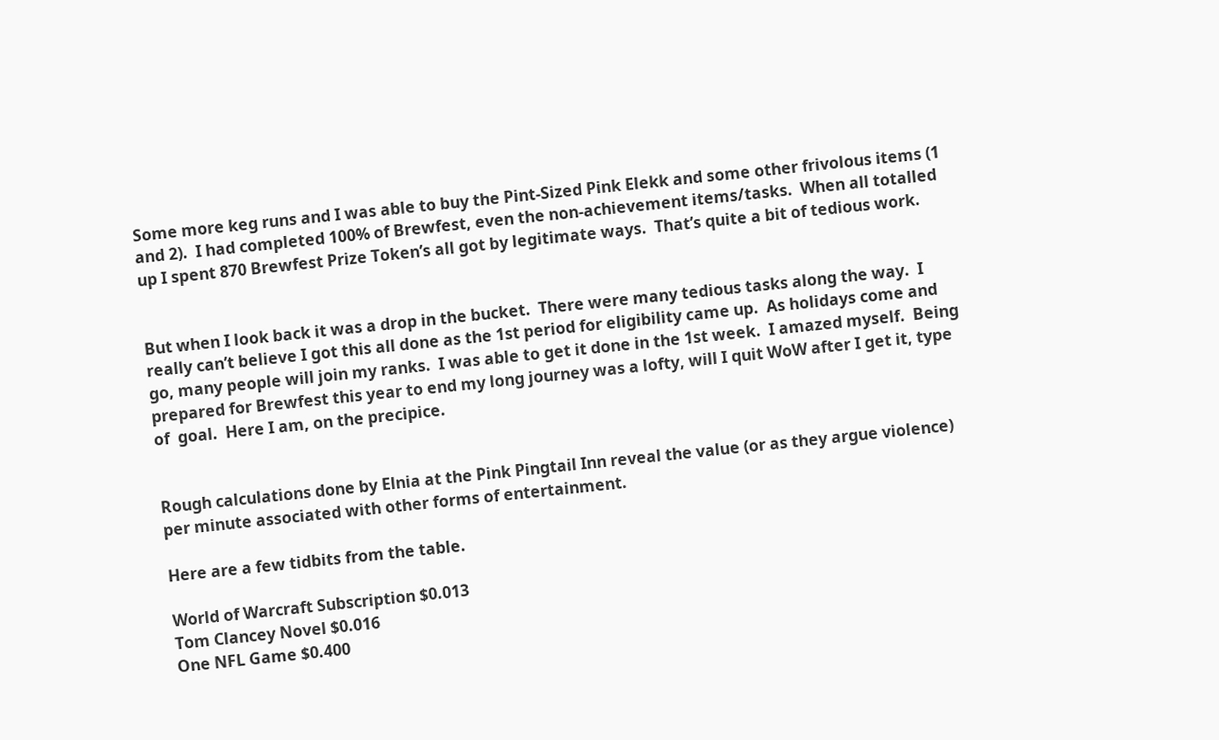Some more keg runs and I was able to buy the Pint-Sized Pink Elekk and some other frivolous items (1 and 2).  I had completed 100% of Brewfest, even the non-achievement items/tasks.  When all totalled up I spent 870 Brewfest Prize Token’s all got by legitimate ways.  That’s quite a bit of tedious work.


But when I look back it was a drop in the bucket.  There were many tedious tasks along the way.  I really can’t believe I got this all done as the 1st period for eligibility came up.  As holidays come and go, many people will join my ranks.  I was able to get it done in the 1st week.  I amazed myself.  Being prepared for Brewfest this year to end my long journey was a lofty, will I quit WoW after I get it, type of  goal.  Here I am, on the precipice.


Rough calculations done by Elnia at the Pink Pingtail Inn reveal the value (or as they argue violence) per minute associated with other forms of entertainment.

Here are a few tidbits from the table.

World of Warcraft Subscription $0.013
Tom Clancey Novel $0.016
One NFL Game $0.400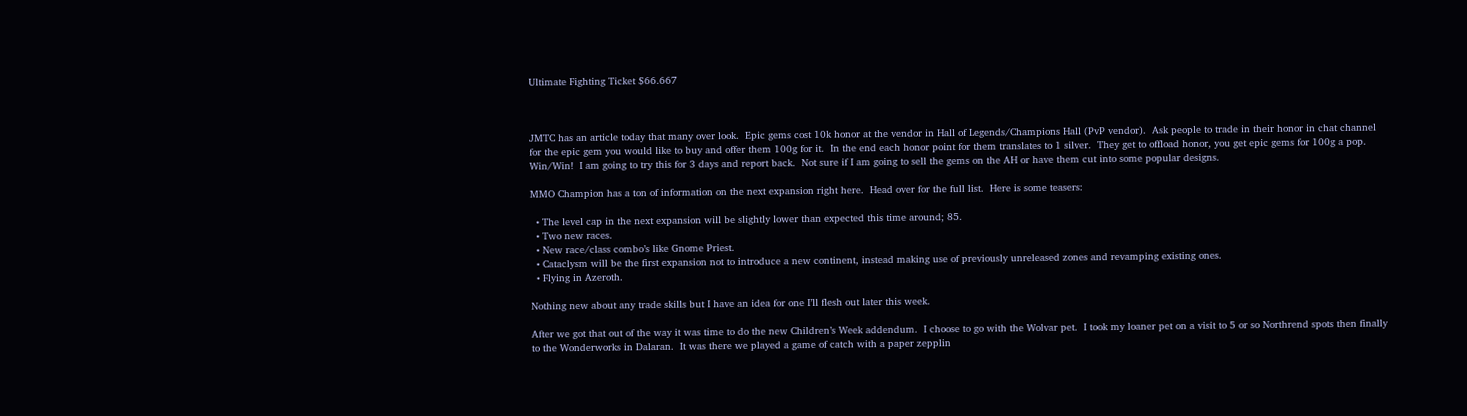Ultimate Fighting Ticket $66.667



JMTC has an article today that many over look.  Epic gems cost 10k honor at the vendor in Hall of Legends/Champions Hall (PvP vendor).  Ask people to trade in their honor in chat channel for the epic gem you would like to buy and offer them 100g for it.  In the end each honor point for them translates to 1 silver.  They get to offload honor, you get epic gems for 100g a pop.  Win/Win!  I am going to try this for 3 days and report back.  Not sure if I am going to sell the gems on the AH or have them cut into some popular designs.

MMO Champion has a ton of information on the next expansion right here.  Head over for the full list.  Here is some teasers:

  • The level cap in the next expansion will be slightly lower than expected this time around; 85.
  • Two new races.
  • New race/class combo’s like Gnome Priest.
  • Cataclysm will be the first expansion not to introduce a new continent, instead making use of previously unreleased zones and revamping existing ones.
  • Flying in Azeroth.

Nothing new about any trade skills but I have an idea for one I’ll flesh out later this week.

After we got that out of the way it was time to do the new Children’s Week addendum.  I choose to go with the Wolvar pet.  I took my loaner pet on a visit to 5 or so Northrend spots then finally to the Wonderworks in Dalaran.  It was there we played a game of catch with a paper zepplin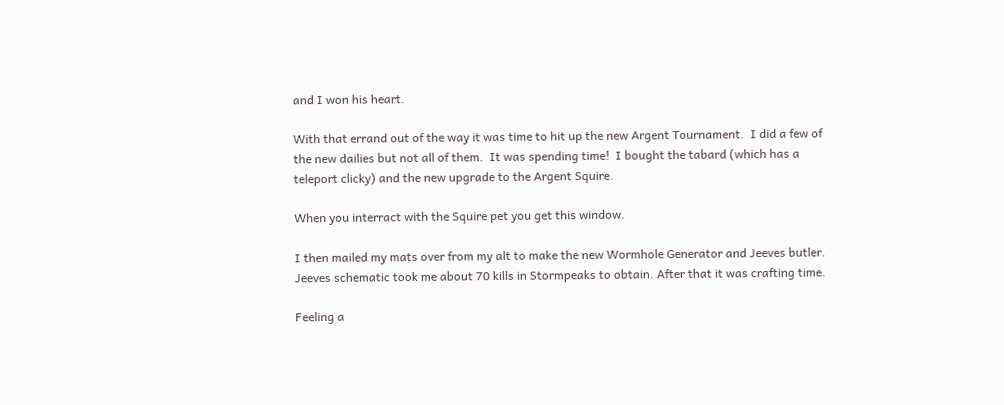and I won his heart.

With that errand out of the way it was time to hit up the new Argent Tournament.  I did a few of the new dailies but not all of them.  It was spending time!  I bought the tabard (which has a teleport clicky) and the new upgrade to the Argent Squire.

When you interract with the Squire pet you get this window.

I then mailed my mats over from my alt to make the new Wormhole Generator and Jeeves butler.  Jeeves schematic took me about 70 kills in Stormpeaks to obtain. After that it was crafting time.

Feeling a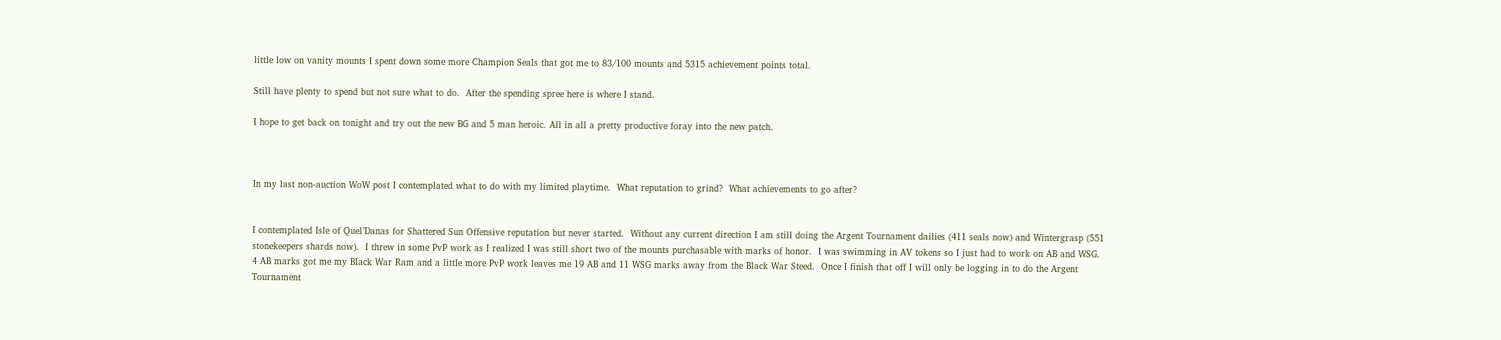little low on vanity mounts I spent down some more Champion Seals that got me to 83/100 mounts and 5315 achievement points total.

Still have plenty to spend but not sure what to do.  After the spending spree here is where I stand.

I hope to get back on tonight and try out the new BG and 5 man heroic. All in all a pretty productive foray into the new patch.



In my last non-auction WoW post I contemplated what to do with my limited playtime.  What reputation to grind?  What achievements to go after?


I contemplated Isle of Quel’Danas for Shattered Sun Offensive reputation but never started.  Without any current direction I am still doing the Argent Tournament dailies (411 seals now) and Wintergrasp (551 stonekeepers shards now).  I threw in some PvP work as I realized I was still short two of the mounts purchasable with marks of honor.  I was swimming in AV tokens so I just had to work on AB and WSG.  4 AB marks got me my Black War Ram and a little more PvP work leaves me 19 AB and 11 WSG marks away from the Black War Steed.  Once I finish that off I will only be logging in to do the Argent Tournament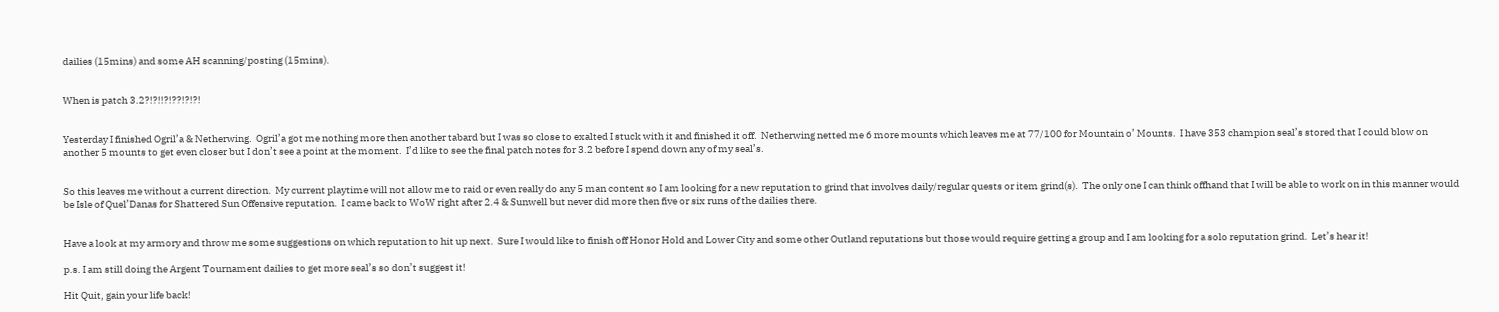dailies (15mins) and some AH scanning/posting (15mins).


When is patch 3.2?!?!!?!??!?!?!


Yesterday I finished Ogril’a & Netherwing.  Ogril’a got me nothing more then another tabard but I was so close to exalted I stuck with it and finished it off.  Netherwing netted me 6 more mounts which leaves me at 77/100 for Mountain o’ Mounts.  I have 353 champion seal’s stored that I could blow on another 5 mounts to get even closer but I don’t see a point at the moment.  I’d like to see the final patch notes for 3.2 before I spend down any of my seal’s.


So this leaves me without a current direction.  My current playtime will not allow me to raid or even really do any 5 man content so I am looking for a new reputation to grind that involves daily/regular quests or item grind(s).  The only one I can think offhand that I will be able to work on in this manner would be Isle of Quel’Danas for Shattered Sun Offensive reputation.  I came back to WoW right after 2.4 & Sunwell but never did more then five or six runs of the dailies there.


Have a look at my armory and throw me some suggestions on which reputation to hit up next.  Sure I would like to finish off Honor Hold and Lower City and some other Outland reputations but those would require getting a group and I am looking for a solo reputation grind.  Let’s hear it!

p.s. I am still doing the Argent Tournament dailies to get more seal’s so don’t suggest it!

Hit Quit, gain your life back!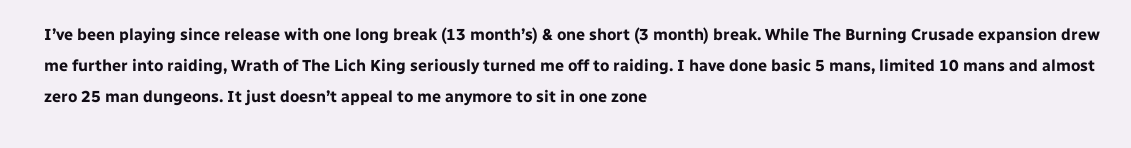I’ve been playing since release with one long break (13 month’s) & one short (3 month) break. While The Burning Crusade expansion drew me further into raiding, Wrath of The Lich King seriously turned me off to raiding. I have done basic 5 mans, limited 10 mans and almost zero 25 man dungeons. It just doesn’t appeal to me anymore to sit in one zone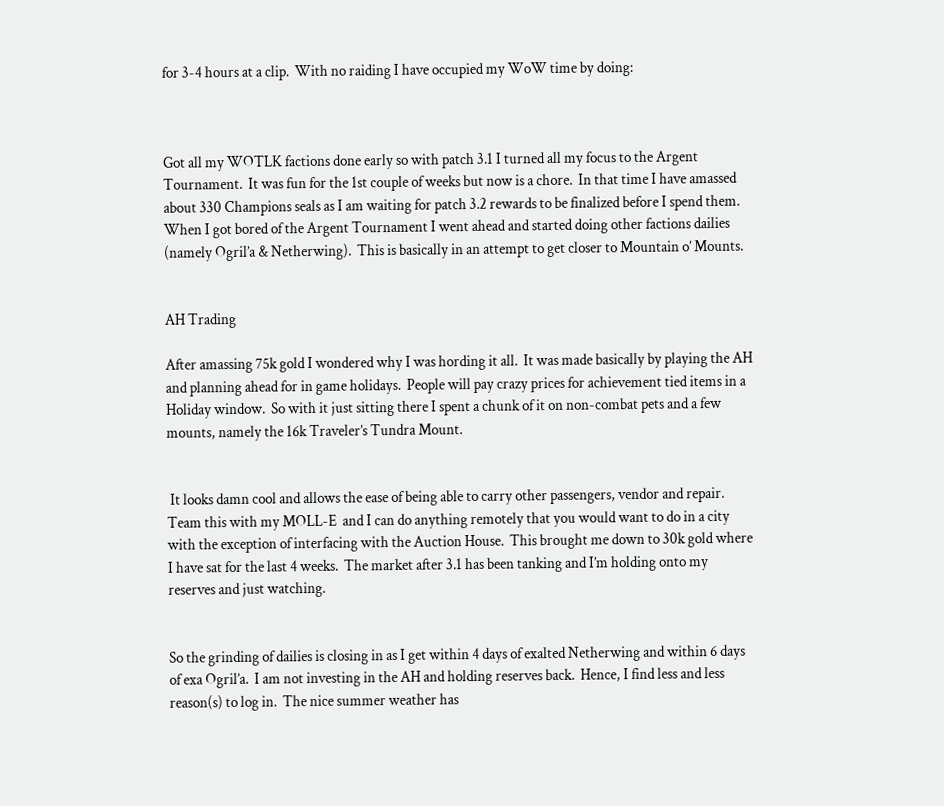for 3-4 hours at a clip.  With no raiding I have occupied my WoW time by doing:



Got all my WOTLK factions done early so with patch 3.1 I turned all my focus to the Argent Tournament.  It was fun for the 1st couple of weeks but now is a chore.  In that time I have amassed about 330 Champions seals as I am waiting for patch 3.2 rewards to be finalized before I spend them.  When I got bored of the Argent Tournament I went ahead and started doing other factions dailies (namely Ogril’a & Netherwing).  This is basically in an attempt to get closer to Mountain o’ Mounts.


AH Trading

After amassing 75k gold I wondered why I was hording it all.  It was made basically by playing the AH and planning ahead for in game holidays.  People will pay crazy prices for achievement tied items in a Holiday window.  So with it just sitting there I spent a chunk of it on non-combat pets and a few mounts, namely the 16k Traveler’s Tundra Mount.


 It looks damn cool and allows the ease of being able to carry other passengers, vendor and repair.  Team this with my MOLL-E  and I can do anything remotely that you would want to do in a city with the exception of interfacing with the Auction House.  This brought me down to 30k gold where I have sat for the last 4 weeks.  The market after 3.1 has been tanking and I’m holding onto my reserves and just watching.


So the grinding of dailies is closing in as I get within 4 days of exalted Netherwing and within 6 days of exa Ogril’a.  I am not investing in the AH and holding reserves back.  Hence, I find less and less reason(s) to log in.  The nice summer weather has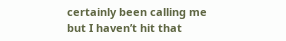certainly been calling me but I haven’t hit that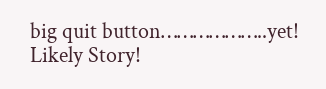big quit button………………..yet!  Likely Story!